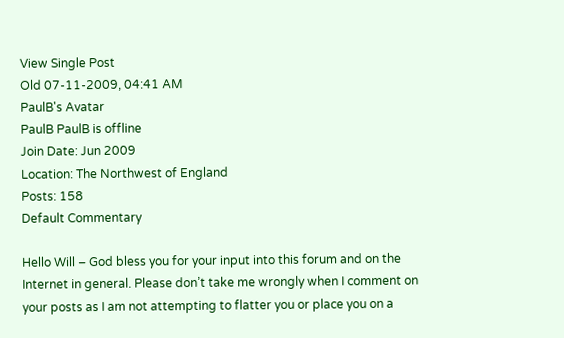View Single Post
Old 07-11-2009, 04:41 AM
PaulB's Avatar
PaulB PaulB is offline
Join Date: Jun 2009
Location: The Northwest of England
Posts: 158
Default Commentary

Hello Will – God bless you for your input into this forum and on the Internet in general. Please don’t take me wrongly when I comment on your posts as I am not attempting to flatter you or place you on a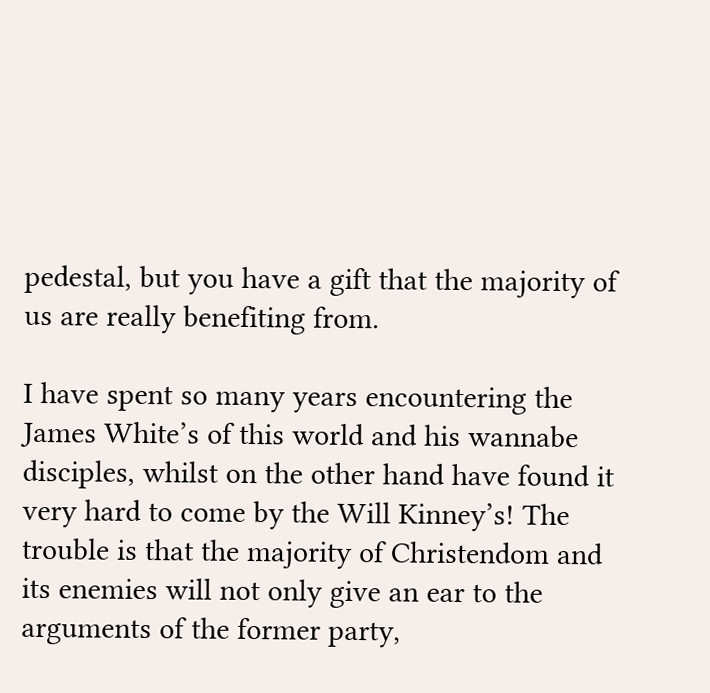pedestal, but you have a gift that the majority of us are really benefiting from.

I have spent so many years encountering the James White’s of this world and his wannabe disciples, whilst on the other hand have found it very hard to come by the Will Kinney’s! The trouble is that the majority of Christendom and its enemies will not only give an ear to the arguments of the former party,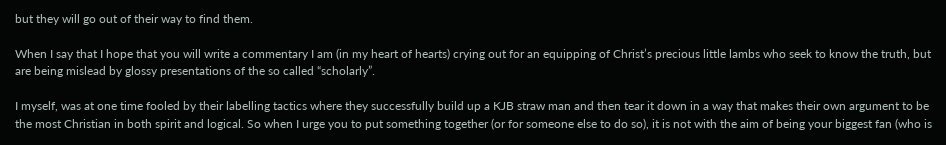but they will go out of their way to find them.

When I say that I hope that you will write a commentary I am (in my heart of hearts) crying out for an equipping of Christ’s precious little lambs who seek to know the truth, but are being mislead by glossy presentations of the so called “scholarly”.

I myself, was at one time fooled by their labelling tactics where they successfully build up a KJB straw man and then tear it down in a way that makes their own argument to be the most Christian in both spirit and logical. So when I urge you to put something together (or for someone else to do so), it is not with the aim of being your biggest fan (who is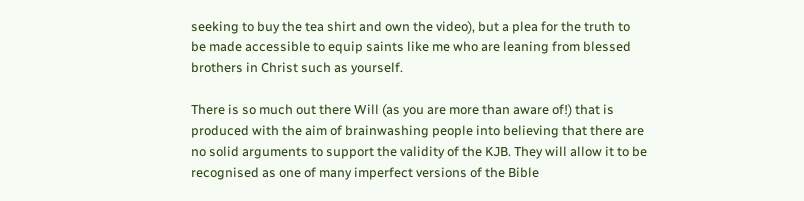seeking to buy the tea shirt and own the video), but a plea for the truth to be made accessible to equip saints like me who are leaning from blessed brothers in Christ such as yourself.

There is so much out there Will (as you are more than aware of!) that is produced with the aim of brainwashing people into believing that there are no solid arguments to support the validity of the KJB. They will allow it to be recognised as one of many imperfect versions of the Bible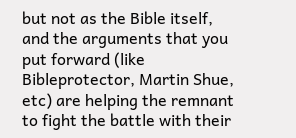but not as the Bible itself, and the arguments that you put forward (like Bibleprotector, Martin Shue, etc) are helping the remnant to fight the battle with their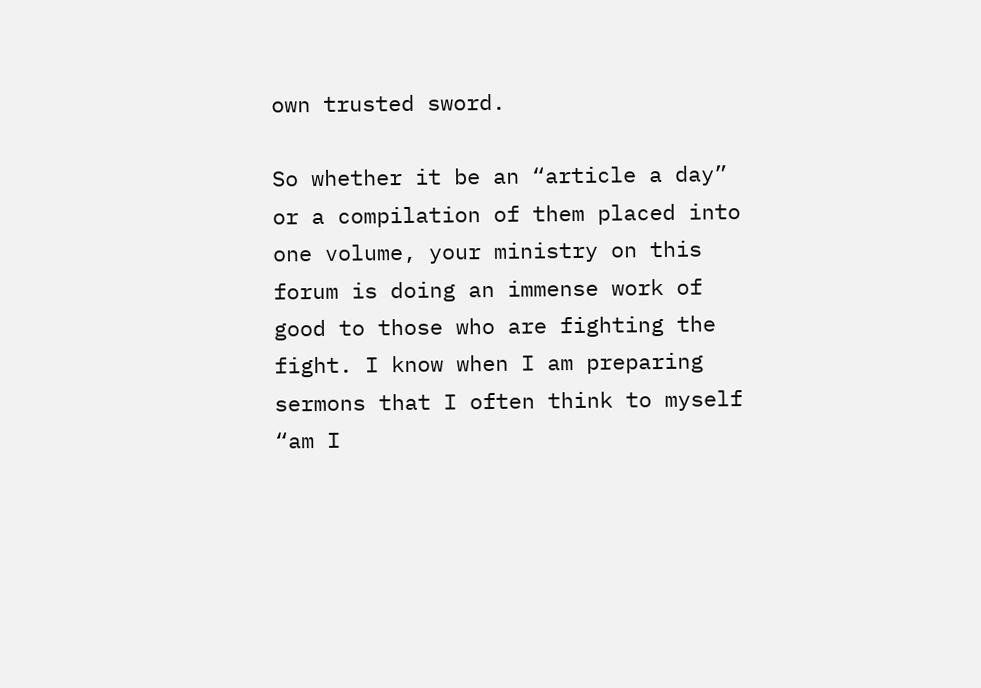own trusted sword.

So whether it be an “article a day” or a compilation of them placed into one volume, your ministry on this forum is doing an immense work of good to those who are fighting the fight. I know when I am preparing sermons that I often think to myself “am I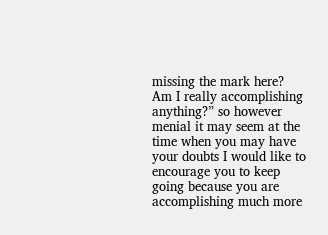missing the mark here? Am I really accomplishing anything?” so however menial it may seem at the time when you may have your doubts I would like to encourage you to keep going because you are accomplishing much more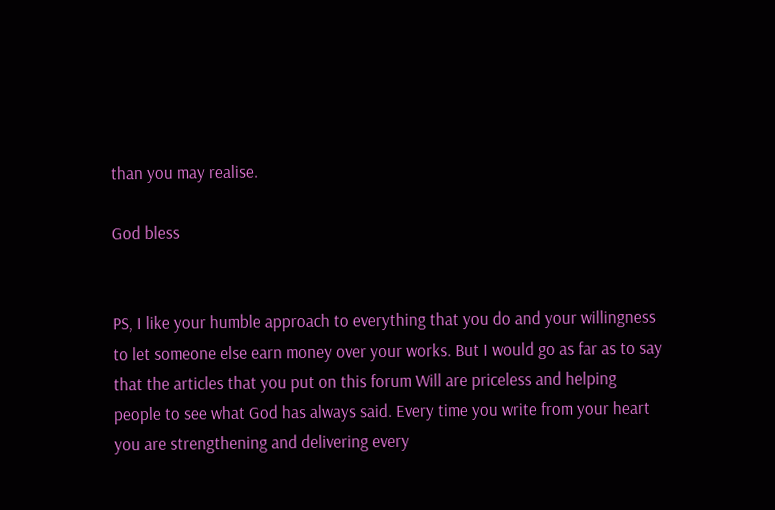than you may realise.

God bless


PS, I like your humble approach to everything that you do and your willingness to let someone else earn money over your works. But I would go as far as to say that the articles that you put on this forum Will are priceless and helping people to see what God has always said. Every time you write from your heart you are strengthening and delivering every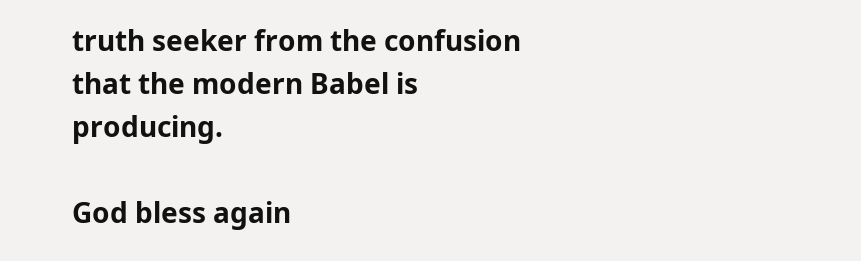truth seeker from the confusion that the modern Babel is producing.

God bless again